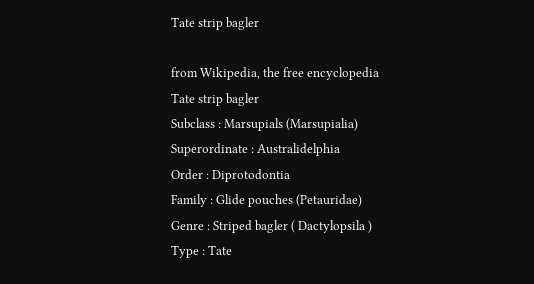Tate strip bagler

from Wikipedia, the free encyclopedia
Tate strip bagler
Subclass : Marsupials (Marsupialia)
Superordinate : Australidelphia
Order : Diprotodontia
Family : Glide pouches (Petauridae)
Genre : Striped bagler ( Dactylopsila )
Type : Tate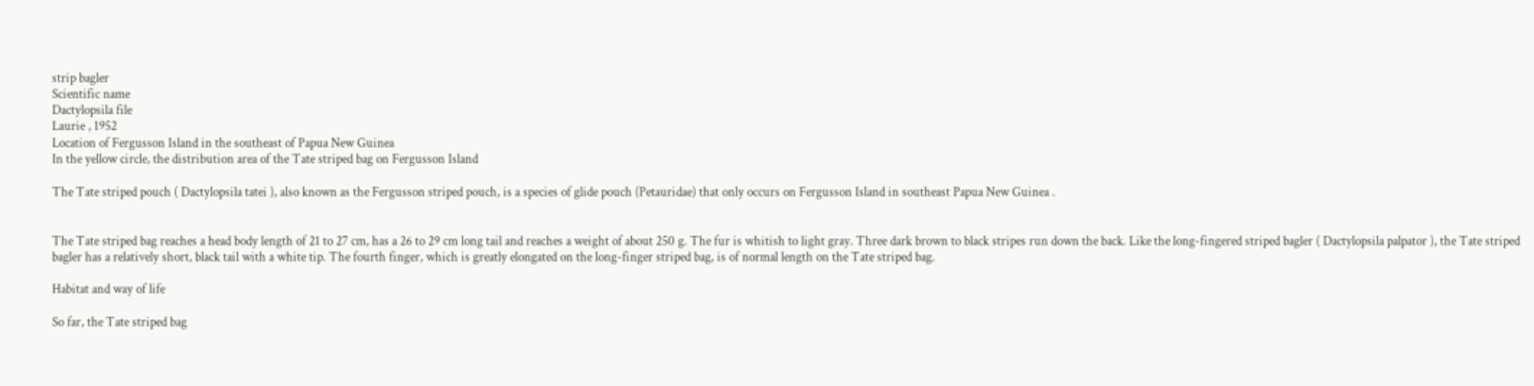strip bagler
Scientific name
Dactylopsila file
Laurie , 1952
Location of Fergusson Island in the southeast of Papua New Guinea
In the yellow circle, the distribution area of the Tate striped bag on Fergusson Island

The Tate striped pouch ( Dactylopsila tatei ), also known as the Fergusson striped pouch, is a species of glide pouch (Petauridae) that only occurs on Fergusson Island in southeast Papua New Guinea .


The Tate striped bag reaches a head body length of 21 to 27 cm, has a 26 to 29 cm long tail and reaches a weight of about 250 g. The fur is whitish to light gray. Three dark brown to black stripes run down the back. Like the long-fingered striped bagler ( Dactylopsila palpator ), the Tate striped bagler has a relatively short, black tail with a white tip. The fourth finger, which is greatly elongated on the long-finger striped bag, is of normal length on the Tate striped bag.

Habitat and way of life

So far, the Tate striped bag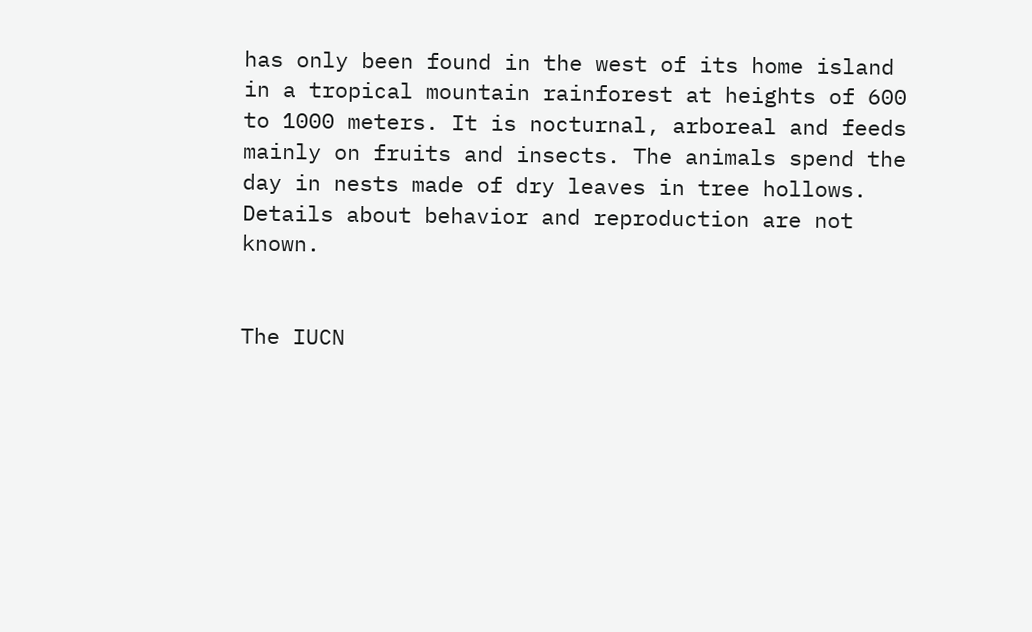has only been found in the west of its home island in a tropical mountain rainforest at heights of 600 to 1000 meters. It is nocturnal, arboreal and feeds mainly on fruits and insects. The animals spend the day in nests made of dry leaves in tree hollows. Details about behavior and reproduction are not known.


The IUCN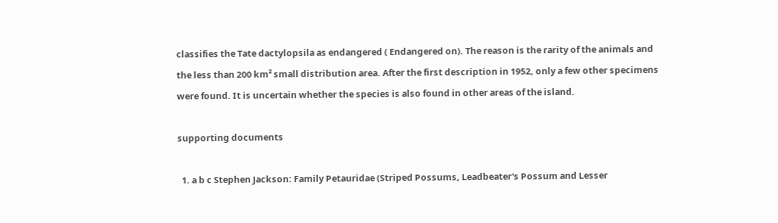classifies the Tate dactylopsila as endangered ( Endangered on). The reason is the rarity of the animals and the less than 200 km² small distribution area. After the first description in 1952, only a few other specimens were found. It is uncertain whether the species is also found in other areas of the island.

supporting documents

  1. a b c Stephen Jackson: Family Petauridae (Striped Possums, Leadbeater's Possum and Lesser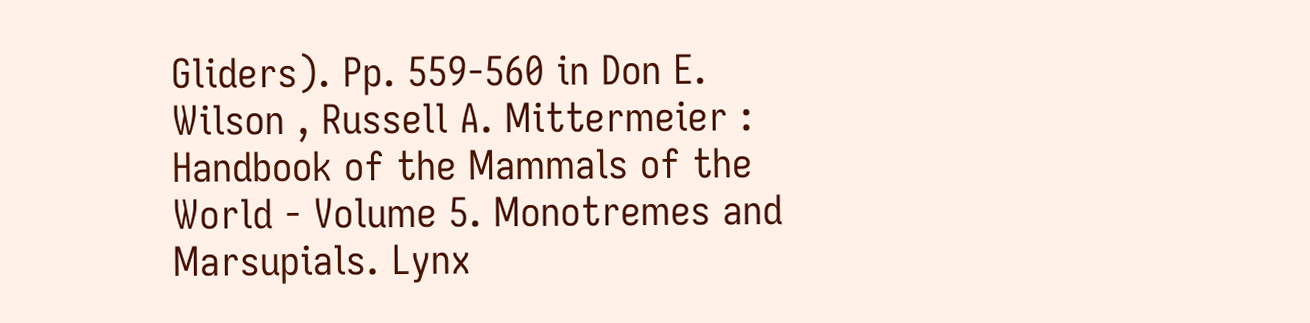Gliders). Pp. 559-560 in Don E. Wilson , Russell A. Mittermeier : Handbook of the Mammals of the World - Volume 5. Monotremes and Marsupials. Lynx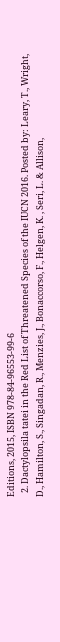Editions, 2015, ISBN 978-84-96553-99-6
  2. Dactylopsila tatei in the Red List of Threatened Species of the IUCN 2016. Posted by: Leary, T., Wright, D., Hamilton, S., Singadan, R., Menzies, J., Bonaccorso, F., Helgen, K. , Seri, L. & Allison,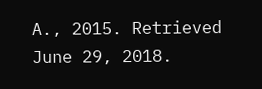A., 2015. Retrieved June 29, 2018.